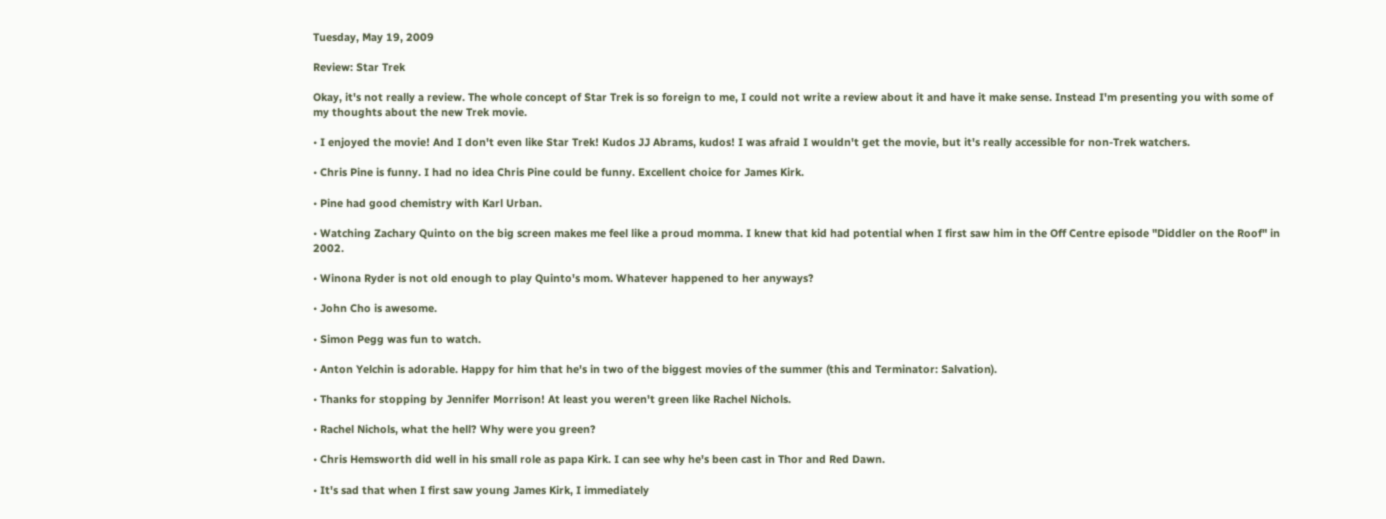Tuesday, May 19, 2009

Review: Star Trek

Okay, it's not really a review. The whole concept of Star Trek is so foreign to me, I could not write a review about it and have it make sense. Instead I'm presenting you with some of my thoughts about the new Trek movie.

• I enjoyed the movie! And I don't even like Star Trek! Kudos JJ Abrams, kudos! I was afraid I wouldn't get the movie, but it's really accessible for non-Trek watchers.

• Chris Pine is funny. I had no idea Chris Pine could be funny. Excellent choice for James Kirk.

• Pine had good chemistry with Karl Urban.

• Watching Zachary Quinto on the big screen makes me feel like a proud momma. I knew that kid had potential when I first saw him in the Off Centre episode "Diddler on the Roof" in 2002.

• Winona Ryder is not old enough to play Quinto's mom. Whatever happened to her anyways?

• John Cho is awesome.

• Simon Pegg was fun to watch.

• Anton Yelchin is adorable. Happy for him that he's in two of the biggest movies of the summer (this and Terminator: Salvation).

• Thanks for stopping by Jennifer Morrison! At least you weren't green like Rachel Nichols.

• Rachel Nichols, what the hell? Why were you green?

• Chris Hemsworth did well in his small role as papa Kirk. I can see why he's been cast in Thor and Red Dawn.

• It's sad that when I first saw young James Kirk, I immediately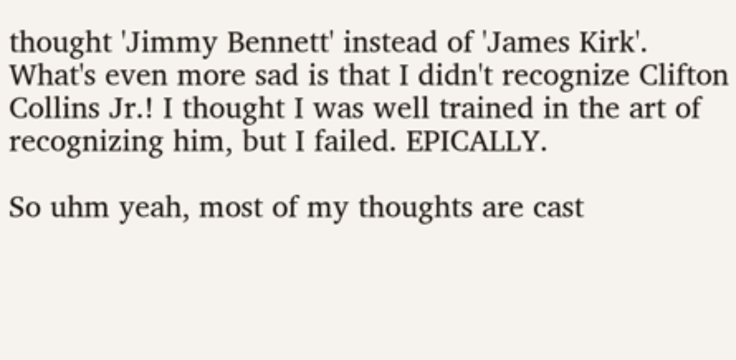thought 'Jimmy Bennett' instead of 'James Kirk'. What's even more sad is that I didn't recognize Clifton Collins Jr.! I thought I was well trained in the art of recognizing him, but I failed. EPICALLY.

So uhm yeah, most of my thoughts are cast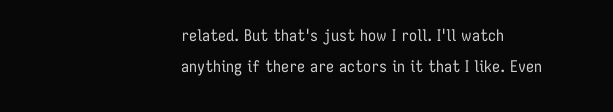related. But that's just how I roll. I'll watch anything if there are actors in it that I like. Even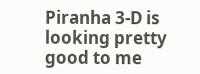Piranha 3-D is looking pretty good to me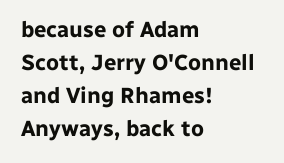because of Adam Scott, Jerry O'Connell and Ving Rhames! Anyways, back to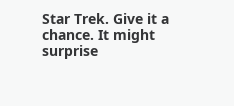Star Trek. Give it a chance. It might surprise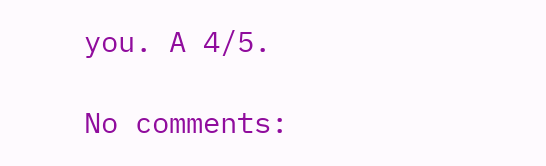you. A 4/5.

No comments: